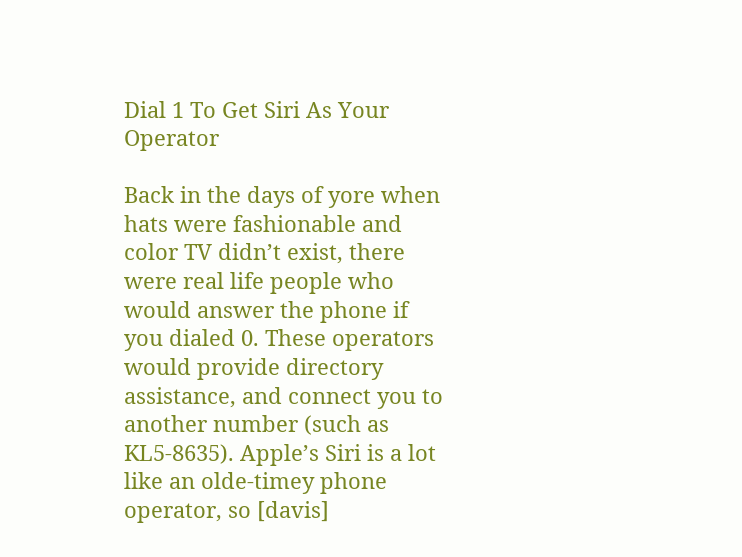Dial 1 To Get Siri As Your Operator

Back in the days of yore when hats were fashionable and color TV didn’t exist, there were real life people who would answer the phone if you dialed 0. These operators would provide directory assistance, and connect you to another number (such as KL5-8635). Apple’s Siri is a lot like an olde-timey phone operator, so [davis]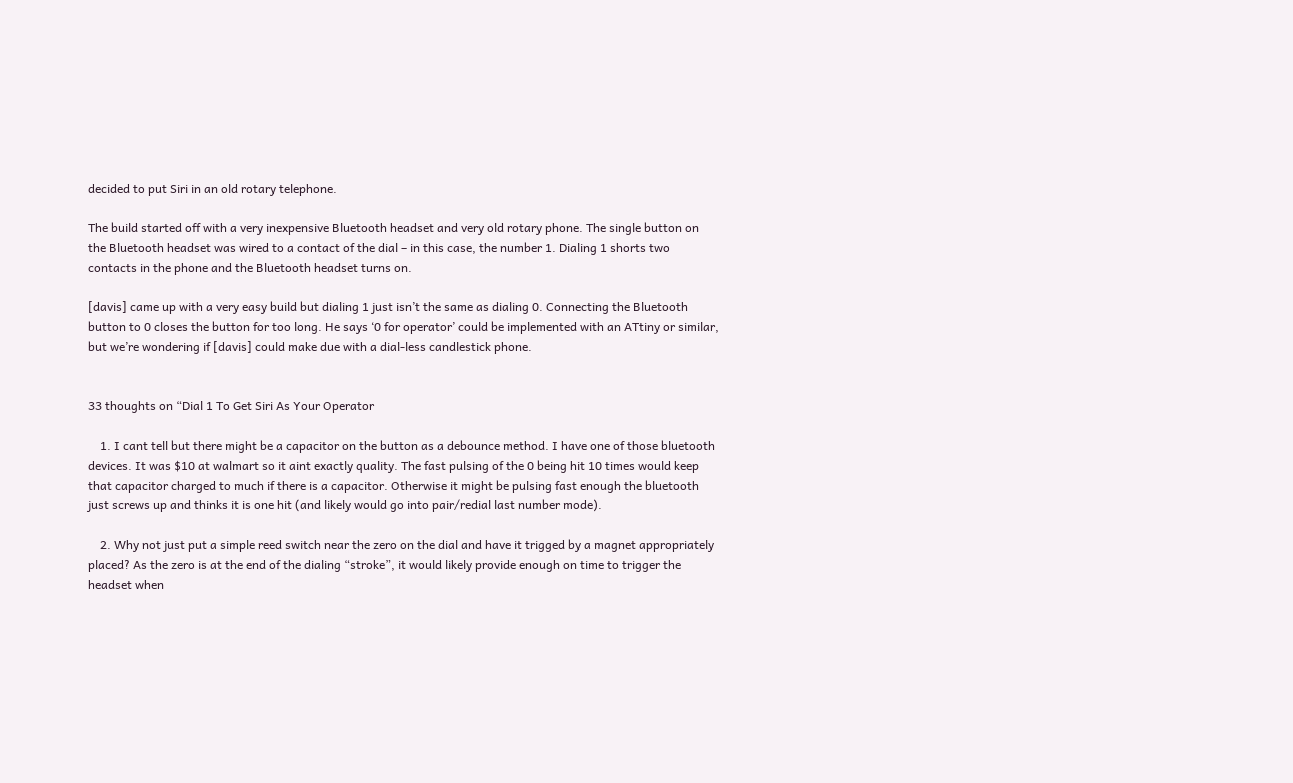decided to put Siri in an old rotary telephone.

The build started off with a very inexpensive Bluetooth headset and very old rotary phone. The single button on the Bluetooth headset was wired to a contact of the dial – in this case, the number 1. Dialing 1 shorts two contacts in the phone and the Bluetooth headset turns on.

[davis] came up with a very easy build but dialing 1 just isn’t the same as dialing 0. Connecting the Bluetooth button to 0 closes the button for too long. He says ‘0 for operator’ could be implemented with an ATtiny or similar, but we’re wondering if [davis] could make due with a dial-less candlestick phone.


33 thoughts on “Dial 1 To Get Siri As Your Operator

    1. I cant tell but there might be a capacitor on the button as a debounce method. I have one of those bluetooth devices. It was $10 at walmart so it aint exactly quality. The fast pulsing of the 0 being hit 10 times would keep that capacitor charged to much if there is a capacitor. Otherwise it might be pulsing fast enough the bluetooth just screws up and thinks it is one hit (and likely would go into pair/redial last number mode).

    2. Why not just put a simple reed switch near the zero on the dial and have it trigged by a magnet appropriately placed? As the zero is at the end of the dialing “stroke”, it would likely provide enough on time to trigger the headset when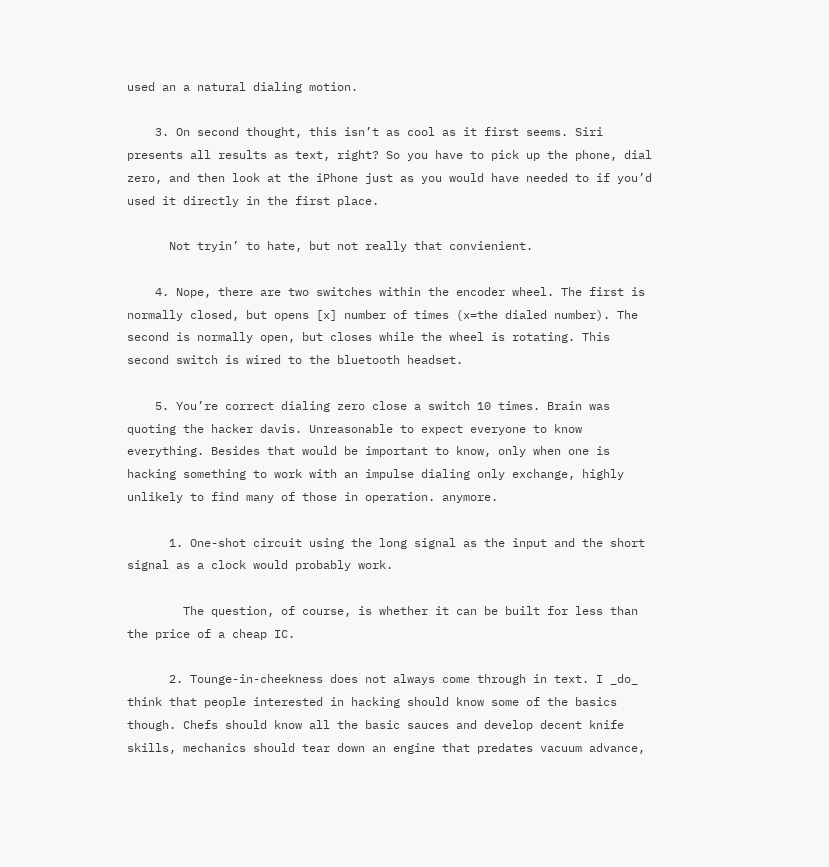used an a natural dialing motion.

    3. On second thought, this isn’t as cool as it first seems. Siri presents all results as text, right? So you have to pick up the phone, dial zero, and then look at the iPhone just as you would have needed to if you’d used it directly in the first place.

      Not tryin’ to hate, but not really that convienient.

    4. Nope, there are two switches within the encoder wheel. The first is normally closed, but opens [x] number of times (x=the dialed number). The second is normally open, but closes while the wheel is rotating. This second switch is wired to the bluetooth headset.

    5. You’re correct dialing zero close a switch 10 times. Brain was quoting the hacker davis. Unreasonable to expect everyone to know everything. Besides that would be important to know, only when one is hacking something to work with an impulse dialing only exchange, highly unlikely to find many of those in operation. anymore.

      1. One-shot circuit using the long signal as the input and the short signal as a clock would probably work.

        The question, of course, is whether it can be built for less than the price of a cheap IC.

      2. Tounge-in-cheekness does not always come through in text. I _do_ think that people interested in hacking should know some of the basics though. Chefs should know all the basic sauces and develop decent knife skills, mechanics should tear down an engine that predates vacuum advance,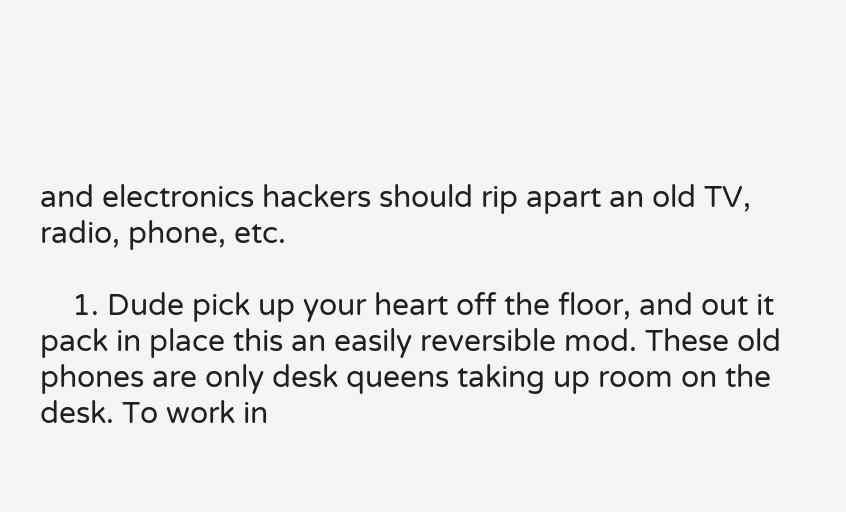and electronics hackers should rip apart an old TV, radio, phone, etc.

    1. Dude pick up your heart off the floor, and out it pack in place this an easily reversible mod. These old phones are only desk queens taking up room on the desk. To work in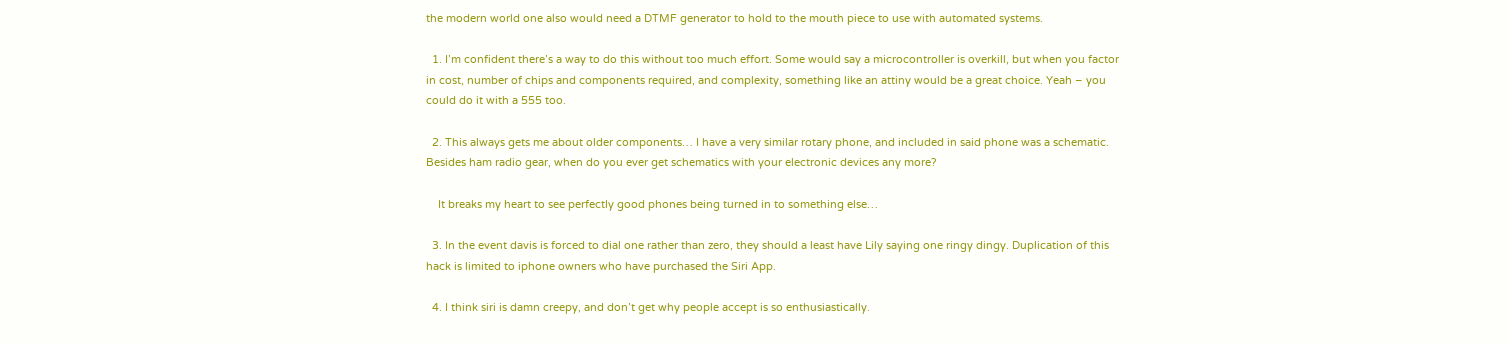the modern world one also would need a DTMF generator to hold to the mouth piece to use with automated systems.

  1. I’m confident there’s a way to do this without too much effort. Some would say a microcontroller is overkill, but when you factor in cost, number of chips and components required, and complexity, something like an attiny would be a great choice. Yeah – you could do it with a 555 too.

  2. This always gets me about older components… I have a very similar rotary phone, and included in said phone was a schematic. Besides ham radio gear, when do you ever get schematics with your electronic devices any more?

    It breaks my heart to see perfectly good phones being turned in to something else…

  3. In the event davis is forced to dial one rather than zero, they should a least have Lily saying one ringy dingy. Duplication of this hack is limited to iphone owners who have purchased the Siri App.

  4. I think siri is damn creepy, and don’t get why people accept is so enthusiastically.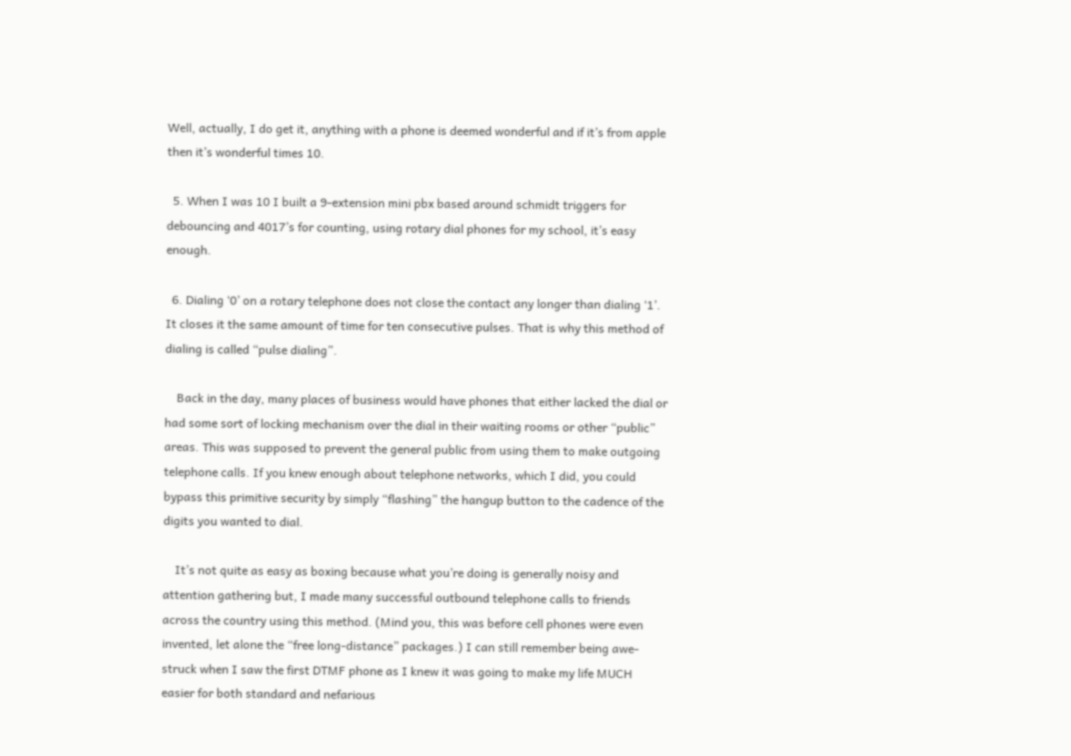Well, actually, I do get it, anything with a phone is deemed wonderful and if it’s from apple then it’s wonderful times 10.

  5. When I was 10 I built a 9-extension mini pbx based around schmidt triggers for debouncing and 4017’s for counting, using rotary dial phones for my school, it’s easy enough.

  6. Dialing ‘0’ on a rotary telephone does not close the contact any longer than dialing ‘1’. It closes it the same amount of time for ten consecutive pulses. That is why this method of dialing is called “pulse dialing”.

    Back in the day, many places of business would have phones that either lacked the dial or had some sort of locking mechanism over the dial in their waiting rooms or other “public” areas. This was supposed to prevent the general public from using them to make outgoing telephone calls. If you knew enough about telephone networks, which I did, you could bypass this primitive security by simply “flashing” the hangup button to the cadence of the digits you wanted to dial.

    It’s not quite as easy as boxing because what you’re doing is generally noisy and attention gathering but, I made many successful outbound telephone calls to friends across the country using this method. (Mind you, this was before cell phones were even invented, let alone the “free long-distance” packages.) I can still remember being awe-struck when I saw the first DTMF phone as I knew it was going to make my life MUCH easier for both standard and nefarious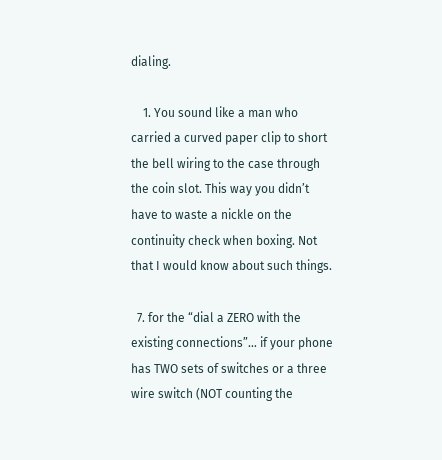dialing.

    1. You sound like a man who carried a curved paper clip to short the bell wiring to the case through the coin slot. This way you didn’t have to waste a nickle on the continuity check when boxing. Not that I would know about such things.

  7. for the “dial a ZERO with the existing connections”… if your phone has TWO sets of switches or a three wire switch (NOT counting the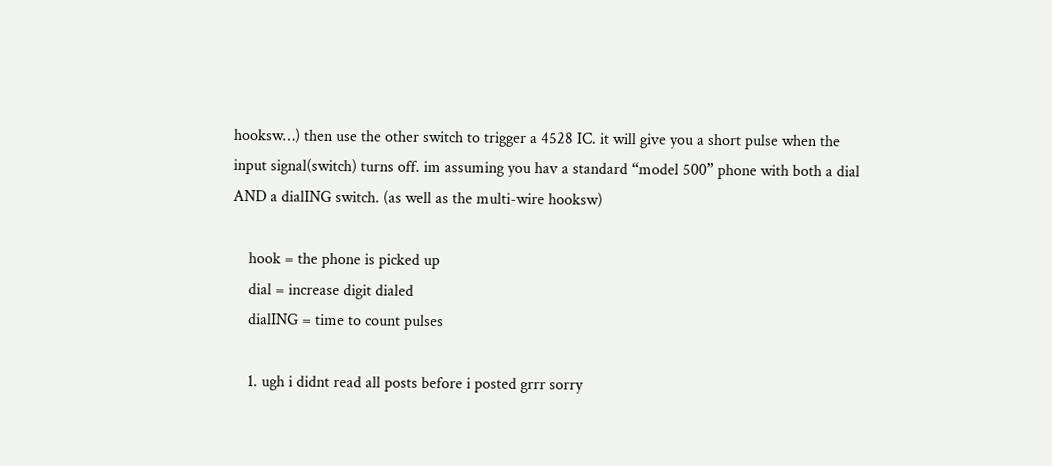hooksw…) then use the other switch to trigger a 4528 IC. it will give you a short pulse when the input signal(switch) turns off. im assuming you hav a standard “model 500” phone with both a dial AND a dialING switch. (as well as the multi-wire hooksw)

    hook = the phone is picked up
    dial = increase digit dialed
    dialING = time to count pulses

    1. ugh i didnt read all posts before i posted grrr sorry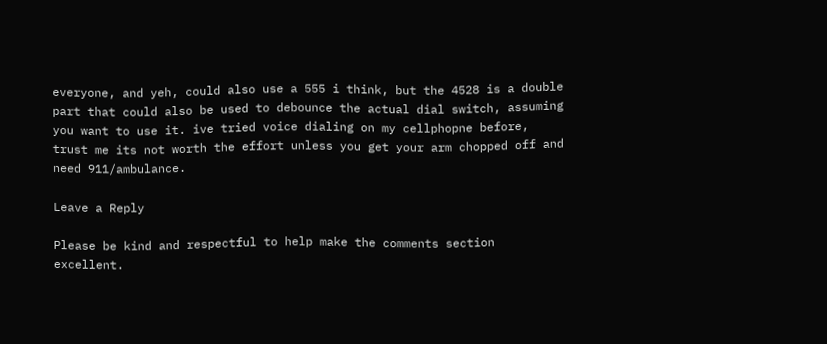everyone, and yeh, could also use a 555 i think, but the 4528 is a double part that could also be used to debounce the actual dial switch, assuming you want to use it. ive tried voice dialing on my cellphopne before, trust me its not worth the effort unless you get your arm chopped off and need 911/ambulance.

Leave a Reply

Please be kind and respectful to help make the comments section excellent.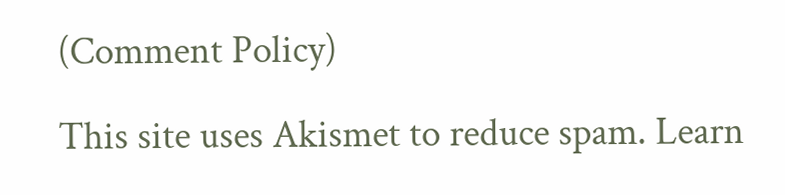(Comment Policy)

This site uses Akismet to reduce spam. Learn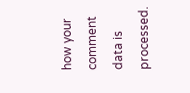how your comment data is processed.